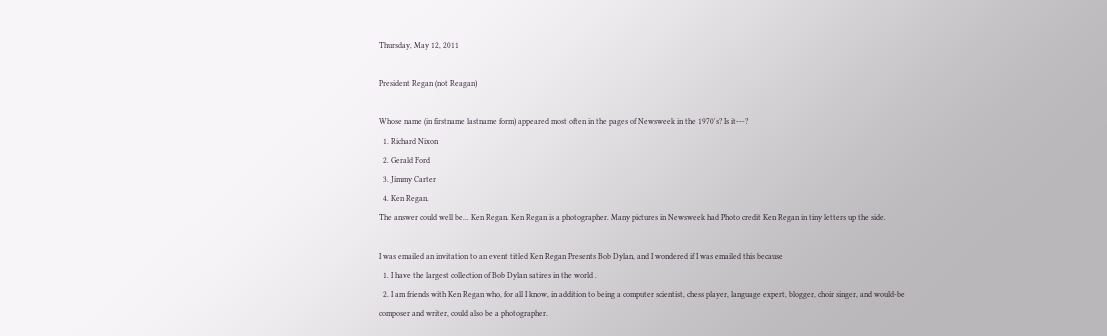Thursday, May 12, 2011

President Regan (not Reagan)

Whose name (in firstname lastname form) appeared most often in the pages of Newsweek in the 1970's? Is it---?
  1. Richard Nixon
  2. Gerald Ford
  3. Jimmy Carter
  4. Ken Regan.
The answer could well be... Ken Regan. Ken Regan is a photographer. Many pictures in Newsweek had Photo credit Ken Regan in tiny letters up the side.

I was emailed an invitation to an event titled Ken Regan Presents Bob Dylan, and I wondered if I was emailed this because
  1. I have the largest collection of Bob Dylan satires in the world .
  2. I am friends with Ken Regan who, for all I know, in addition to being a computer scientist, chess player, language expert, blogger, choir singer, and would-be composer and writer, could also be a photographer.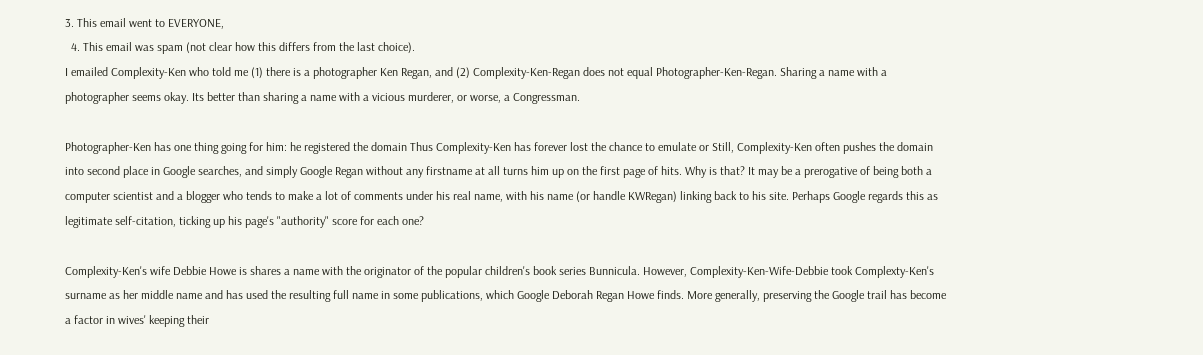3. This email went to EVERYONE,
  4. This email was spam (not clear how this differs from the last choice).
I emailed Complexity-Ken who told me (1) there is a photographer Ken Regan, and (2) Complexity-Ken-Regan does not equal Photographer-Ken-Regan. Sharing a name with a photographer seems okay. Its better than sharing a name with a vicious murderer, or worse, a Congressman.

Photographer-Ken has one thing going for him: he registered the domain Thus Complexity-Ken has forever lost the chance to emulate or Still, Complexity-Ken often pushes the domain into second place in Google searches, and simply Google Regan without any firstname at all turns him up on the first page of hits. Why is that? It may be a prerogative of being both a computer scientist and a blogger who tends to make a lot of comments under his real name, with his name (or handle KWRegan) linking back to his site. Perhaps Google regards this as legitimate self-citation, ticking up his page's "authority" score for each one?

Complexity-Ken's wife Debbie Howe is shares a name with the originator of the popular children's book series Bunnicula. However, Complexity-Ken-Wife-Debbie took Complexty-Ken's surname as her middle name and has used the resulting full name in some publications, which Google Deborah Regan Howe finds. More generally, preserving the Google trail has become a factor in wives' keeping their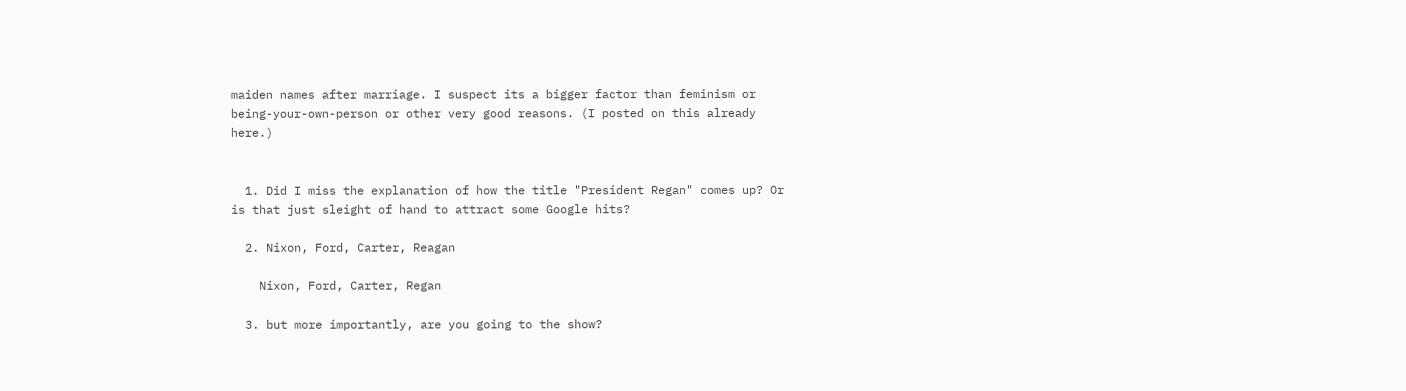maiden names after marriage. I suspect its a bigger factor than feminism or being-your-own-person or other very good reasons. (I posted on this already here.)


  1. Did I miss the explanation of how the title "President Regan" comes up? Or is that just sleight of hand to attract some Google hits?

  2. Nixon, Ford, Carter, Reagan

    Nixon, Ford, Carter, Regan

  3. but more importantly, are you going to the show?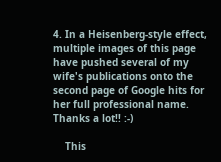4. In a Heisenberg-style effect, multiple images of this page have pushed several of my wife's publications onto the second page of Google hits for her full professional name. Thanks a lot!! :-)

    This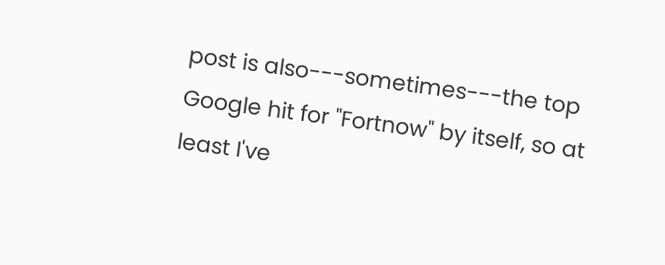post is also---sometimes---the top Google hit for "Fortnow" by itself, so at least I've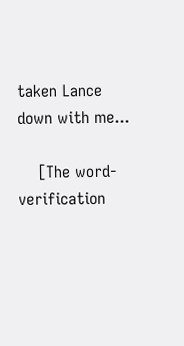taken Lance down with me...

    [The word-verification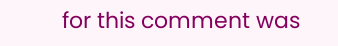for this comment was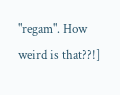"regam". How weird is that??!]